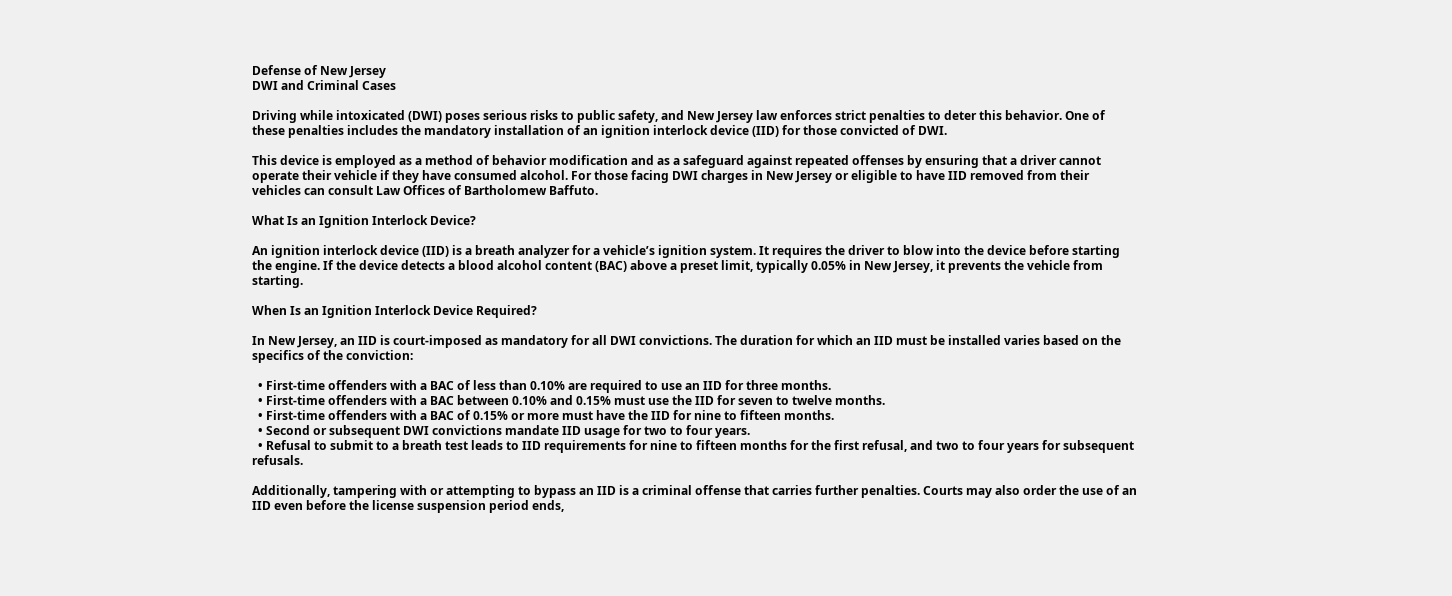Defense of New Jersey
DWI and Criminal Cases

Driving while intoxicated (DWI) poses serious risks to public safety, and New Jersey law enforces strict penalties to deter this behavior. One of these penalties includes the mandatory installation of an ignition interlock device (IID) for those convicted of DWI.

This device is employed as a method of behavior modification and as a safeguard against repeated offenses by ensuring that a driver cannot operate their vehicle if they have consumed alcohol. For those facing DWI charges in New Jersey or eligible to have IID removed from their vehicles can consult Law Offices of Bartholomew Baffuto.

What Is an Ignition Interlock Device?

An ignition interlock device (IID) is a breath analyzer for a vehicle’s ignition system. It requires the driver to blow into the device before starting the engine. If the device detects a blood alcohol content (BAC) above a preset limit, typically 0.05% in New Jersey, it prevents the vehicle from starting.

When Is an Ignition Interlock Device Required?

In New Jersey, an IID is court-imposed as mandatory for all DWI convictions. The duration for which an IID must be installed varies based on the specifics of the conviction:

  • First-time offenders with a BAC of less than 0.10% are required to use an IID for three months.
  • First-time offenders with a BAC between 0.10% and 0.15% must use the IID for seven to twelve months.
  • First-time offenders with a BAC of 0.15% or more must have the IID for nine to fifteen months.
  • Second or subsequent DWI convictions mandate IID usage for two to four years.
  • Refusal to submit to a breath test leads to IID requirements for nine to fifteen months for the first refusal, and two to four years for subsequent refusals.

Additionally, tampering with or attempting to bypass an IID is a criminal offense that carries further penalties. Courts may also order the use of an IID even before the license suspension period ends,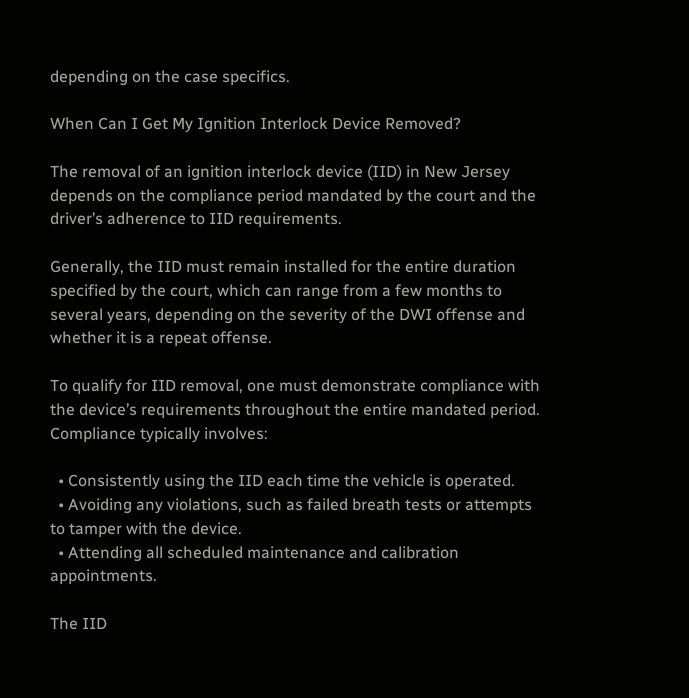depending on the case specifics.

When Can I Get My Ignition Interlock Device Removed?

The removal of an ignition interlock device (IID) in New Jersey depends on the compliance period mandated by the court and the driver’s adherence to IID requirements.

Generally, the IID must remain installed for the entire duration specified by the court, which can range from a few months to several years, depending on the severity of the DWI offense and whether it is a repeat offense.

To qualify for IID removal, one must demonstrate compliance with the device’s requirements throughout the entire mandated period. Compliance typically involves:

  • Consistently using the IID each time the vehicle is operated.
  • Avoiding any violations, such as failed breath tests or attempts to tamper with the device.
  • Attending all scheduled maintenance and calibration appointments.

The IID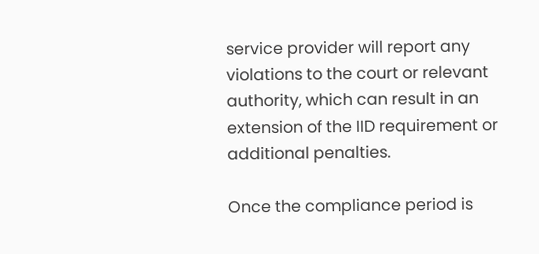service provider will report any violations to the court or relevant authority, which can result in an extension of the IID requirement or additional penalties.

Once the compliance period is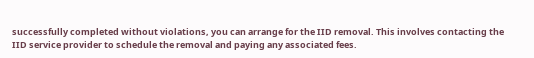successfully completed without violations, you can arrange for the IID removal. This involves contacting the IID service provider to schedule the removal and paying any associated fees.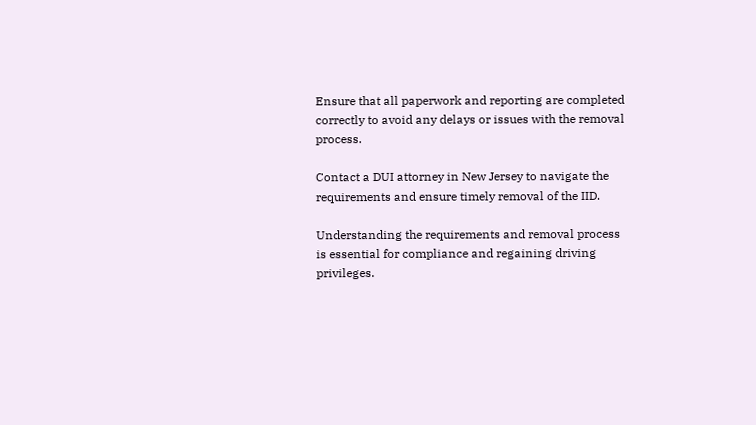Ensure that all paperwork and reporting are completed correctly to avoid any delays or issues with the removal process.

Contact a DUI attorney in New Jersey to navigate the requirements and ensure timely removal of the IID.

Understanding the requirements and removal process is essential for compliance and regaining driving privileges.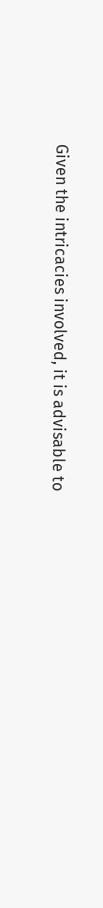Given the intricacies involved, it is advisable to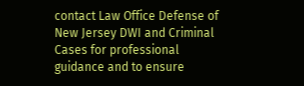contact Law Office Defense of New Jersey DWI and Criminal Cases for professional guidance and to ensure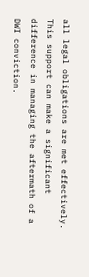all legal obligations are met effectively. This support can make a significant difference in managing the aftermath of a DWI conviction.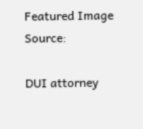Featured Image Source:

DUI attorney